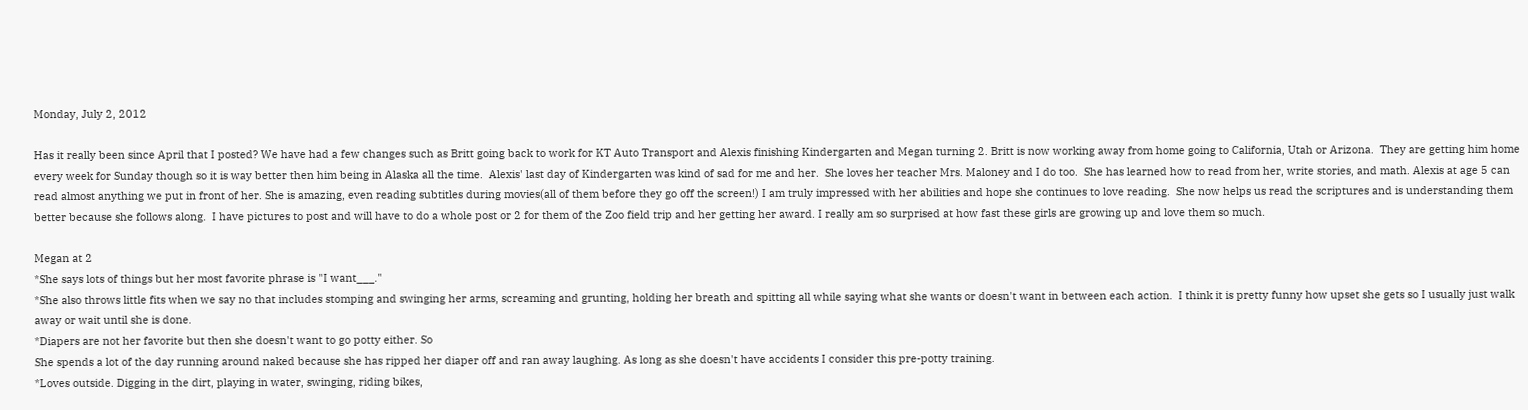Monday, July 2, 2012

Has it really been since April that I posted? We have had a few changes such as Britt going back to work for KT Auto Transport and Alexis finishing Kindergarten and Megan turning 2. Britt is now working away from home going to California, Utah or Arizona.  They are getting him home every week for Sunday though so it is way better then him being in Alaska all the time.  Alexis' last day of Kindergarten was kind of sad for me and her.  She loves her teacher Mrs. Maloney and I do too.  She has learned how to read from her, write stories, and math. Alexis at age 5 can read almost anything we put in front of her. She is amazing, even reading subtitles during movies(all of them before they go off the screen!) I am truly impressed with her abilities and hope she continues to love reading.  She now helps us read the scriptures and is understanding them better because she follows along.  I have pictures to post and will have to do a whole post or 2 for them of the Zoo field trip and her getting her award. I really am so surprised at how fast these girls are growing up and love them so much.

Megan at 2
*She says lots of things but her most favorite phrase is "I want___."
*She also throws little fits when we say no that includes stomping and swinging her arms, screaming and grunting, holding her breath and spitting all while saying what she wants or doesn't want in between each action.  I think it is pretty funny how upset she gets so I usually just walk away or wait until she is done.
*Diapers are not her favorite but then she doesn't want to go potty either. So
She spends a lot of the day running around naked because she has ripped her diaper off and ran away laughing. As long as she doesn't have accidents I consider this pre-potty training.
*Loves outside. Digging in the dirt, playing in water, swinging, riding bikes,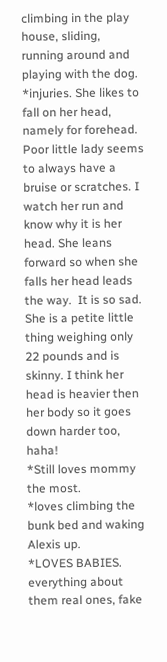climbing in the play house, sliding, running around and playing with the dog.
*injuries. She likes to fall on her head, namely for forehead. Poor little lady seems to always have a bruise or scratches. I watch her run and know why it is her head. She leans forward so when she falls her head leads the way.  It is so sad. She is a petite little thing weighing only 22 pounds and is skinny. I think her head is heavier then her body so it goes down harder too, haha!
*Still loves mommy the most.
*loves climbing the bunk bed and waking Alexis up.
*LOVES BABIES. everything about them real ones, fake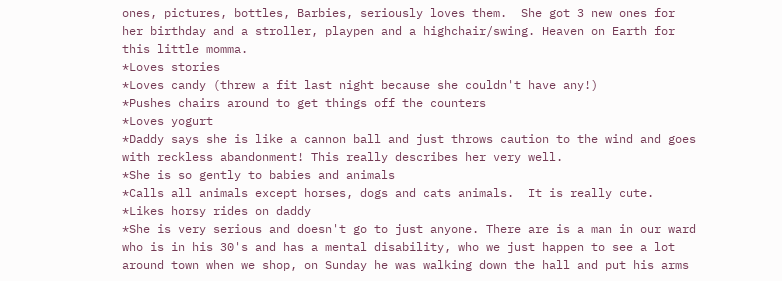ones, pictures, bottles, Barbies, seriously loves them.  She got 3 new ones for her birthday and a stroller, playpen and a highchair/swing. Heaven on Earth for this little momma.
*Loves stories
*Loves candy (threw a fit last night because she couldn't have any!)
*Pushes chairs around to get things off the counters
*Loves yogurt
*Daddy says she is like a cannon ball and just throws caution to the wind and goes with reckless abandonment! This really describes her very well.
*She is so gently to babies and animals
*Calls all animals except horses, dogs and cats animals.  It is really cute.
*Likes horsy rides on daddy
*She is very serious and doesn't go to just anyone. There are is a man in our ward who is in his 30's and has a mental disability, who we just happen to see a lot around town when we shop, on Sunday he was walking down the hall and put his arms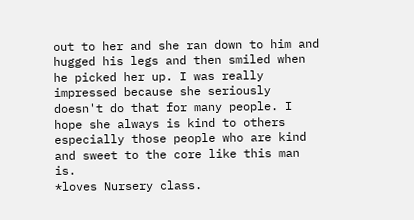out to her and she ran down to him and hugged his legs and then smiled when he picked her up. I was really impressed because she seriously doesn't do that for many people. I hope she always is kind to others especially those people who are kind and sweet to the core like this man is.
*loves Nursery class.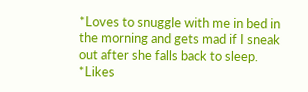*Loves to snuggle with me in bed in the morning and gets mad if I sneak out after she falls back to sleep.
*Likes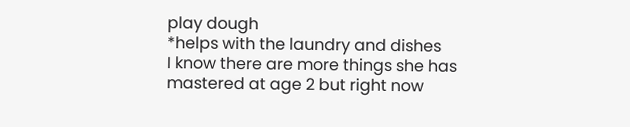play dough
*helps with the laundry and dishes
I know there are more things she has mastered at age 2 but right now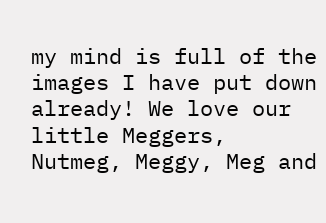my mind is full of the images I have put down already! We love our little Meggers, Nutmeg, Meggy, Meg and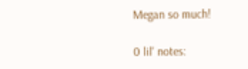Megan so much!

0 lil' notes: